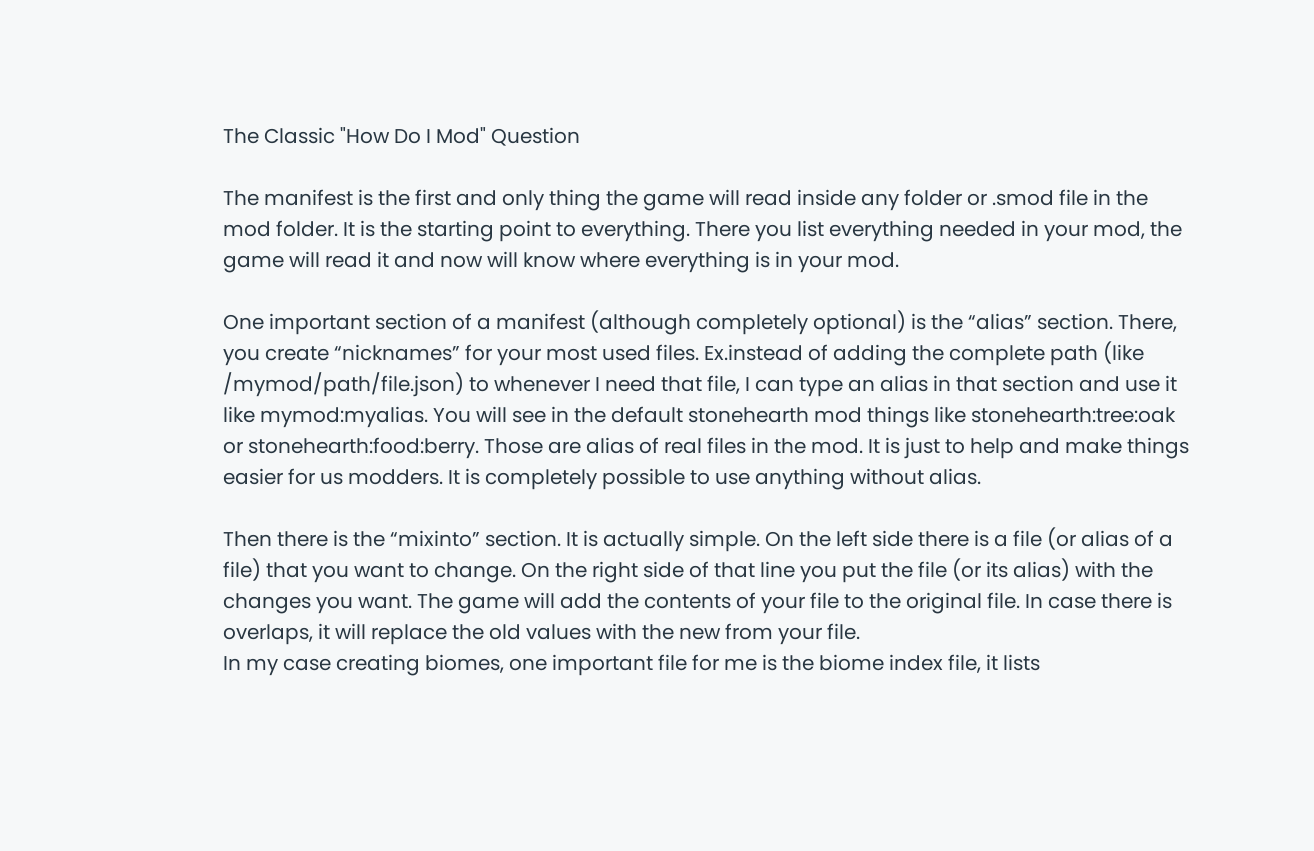The Classic "How Do I Mod" Question

The manifest is the first and only thing the game will read inside any folder or .smod file in the mod folder. It is the starting point to everything. There you list everything needed in your mod, the game will read it and now will know where everything is in your mod.

One important section of a manifest (although completely optional) is the “alias” section. There, you create “nicknames” for your most used files. Ex.instead of adding the complete path (like /mymod/path/file.json) to whenever I need that file, I can type an alias in that section and use it like mymod:myalias. You will see in the default stonehearth mod things like stonehearth:tree:oak or stonehearth:food:berry. Those are alias of real files in the mod. It is just to help and make things easier for us modders. It is completely possible to use anything without alias.

Then there is the “mixinto” section. It is actually simple. On the left side there is a file (or alias of a file) that you want to change. On the right side of that line you put the file (or its alias) with the changes you want. The game will add the contents of your file to the original file. In case there is overlaps, it will replace the old values with the new from your file.
In my case creating biomes, one important file for me is the biome index file, it lists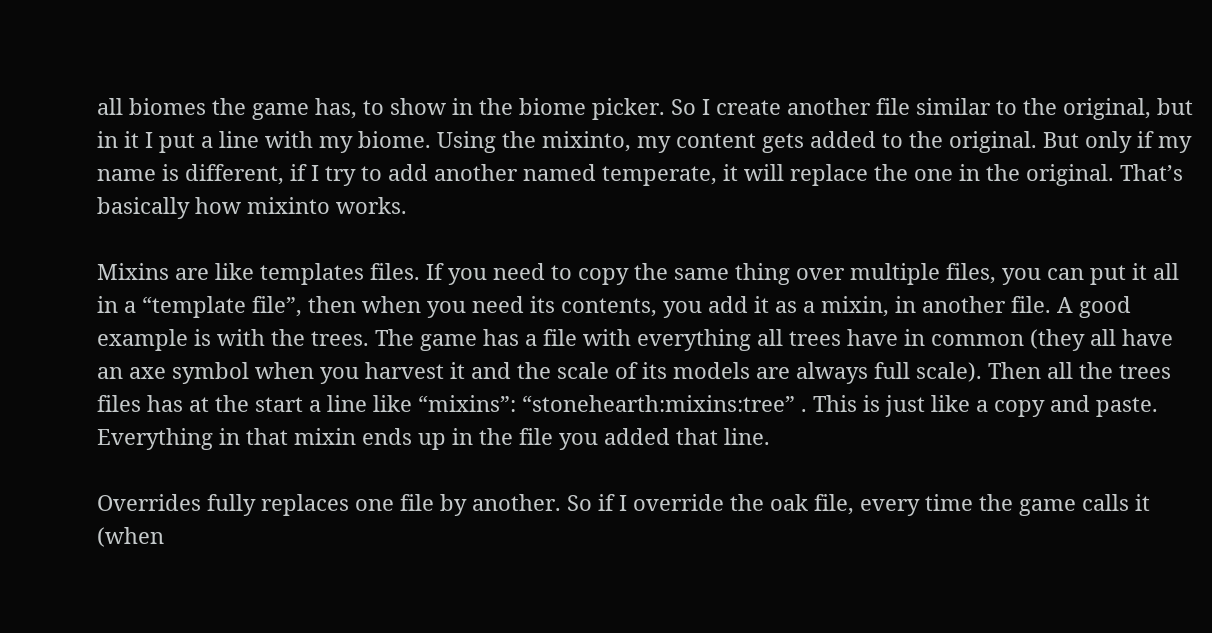all biomes the game has, to show in the biome picker. So I create another file similar to the original, but in it I put a line with my biome. Using the mixinto, my content gets added to the original. But only if my name is different, if I try to add another named temperate, it will replace the one in the original. That’s basically how mixinto works.

Mixins are like templates files. If you need to copy the same thing over multiple files, you can put it all in a “template file”, then when you need its contents, you add it as a mixin, in another file. A good example is with the trees. The game has a file with everything all trees have in common (they all have an axe symbol when you harvest it and the scale of its models are always full scale). Then all the trees files has at the start a line like “mixins”: “stonehearth:mixins:tree” . This is just like a copy and paste. Everything in that mixin ends up in the file you added that line.

Overrides fully replaces one file by another. So if I override the oak file, every time the game calls it (when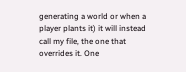generating a world or when a player plants it) it will instead call my file, the one that overrides it. One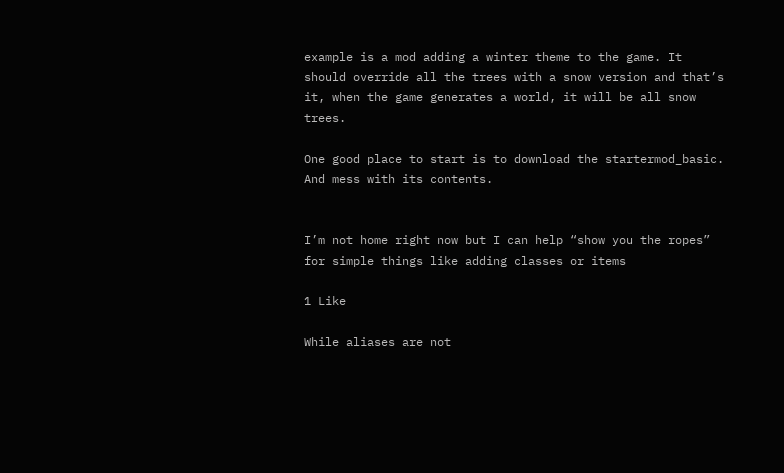example is a mod adding a winter theme to the game. It should override all the trees with a snow version and that’s it, when the game generates a world, it will be all snow trees.

One good place to start is to download the startermod_basic. And mess with its contents.


I’m not home right now but I can help “show you the ropes” for simple things like adding classes or items

1 Like

While aliases are not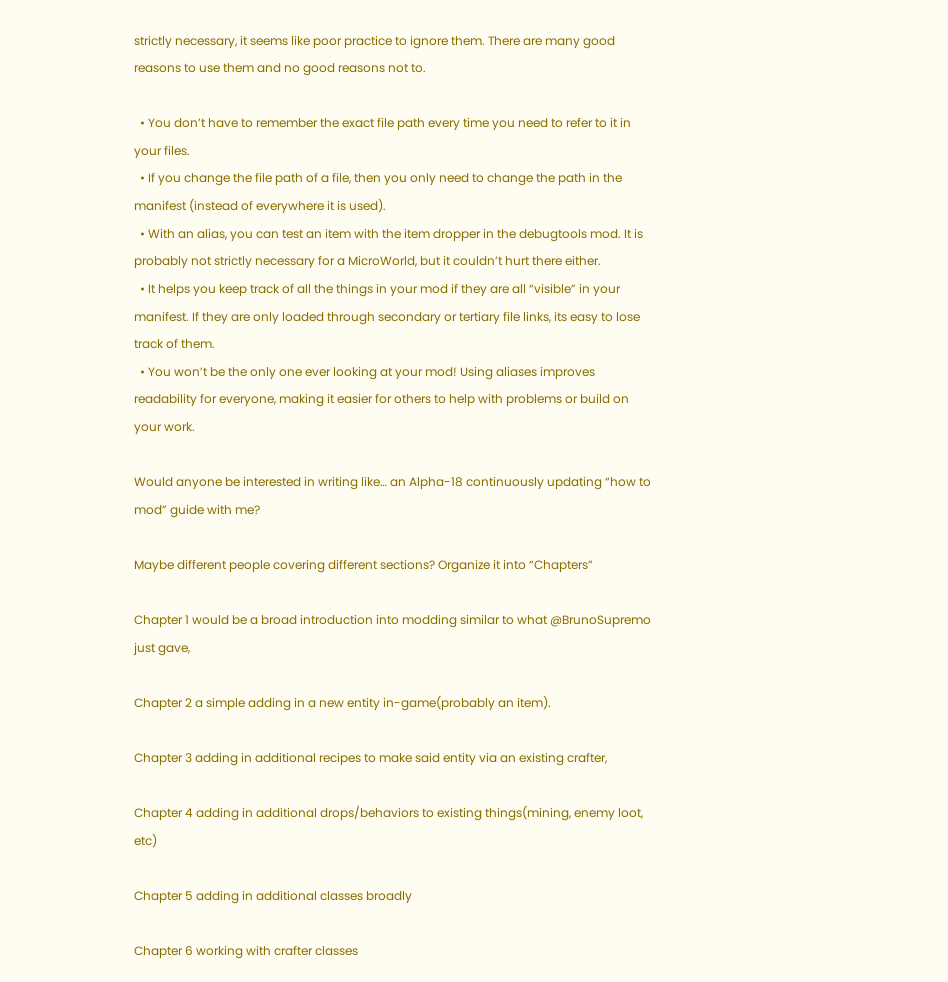strictly necessary, it seems like poor practice to ignore them. There are many good reasons to use them and no good reasons not to.

  • You don’t have to remember the exact file path every time you need to refer to it in your files.
  • If you change the file path of a file, then you only need to change the path in the manifest (instead of everywhere it is used).
  • With an alias, you can test an item with the item dropper in the debugtools mod. It is probably not strictly necessary for a MicroWorld, but it couldn’t hurt there either.
  • It helps you keep track of all the things in your mod if they are all “visible” in your manifest. If they are only loaded through secondary or tertiary file links, its easy to lose track of them.
  • You won’t be the only one ever looking at your mod! Using aliases improves readability for everyone, making it easier for others to help with problems or build on your work.

Would anyone be interested in writing like… an Alpha-18 continuously updating “how to mod” guide with me?

Maybe different people covering different sections? Organize it into “Chapters”

Chapter 1 would be a broad introduction into modding similar to what @BrunoSupremo just gave,

Chapter 2 a simple adding in a new entity in-game(probably an item).

Chapter 3 adding in additional recipes to make said entity via an existing crafter,

Chapter 4 adding in additional drops/behaviors to existing things(mining, enemy loot, etc)

Chapter 5 adding in additional classes broadly

Chapter 6 working with crafter classes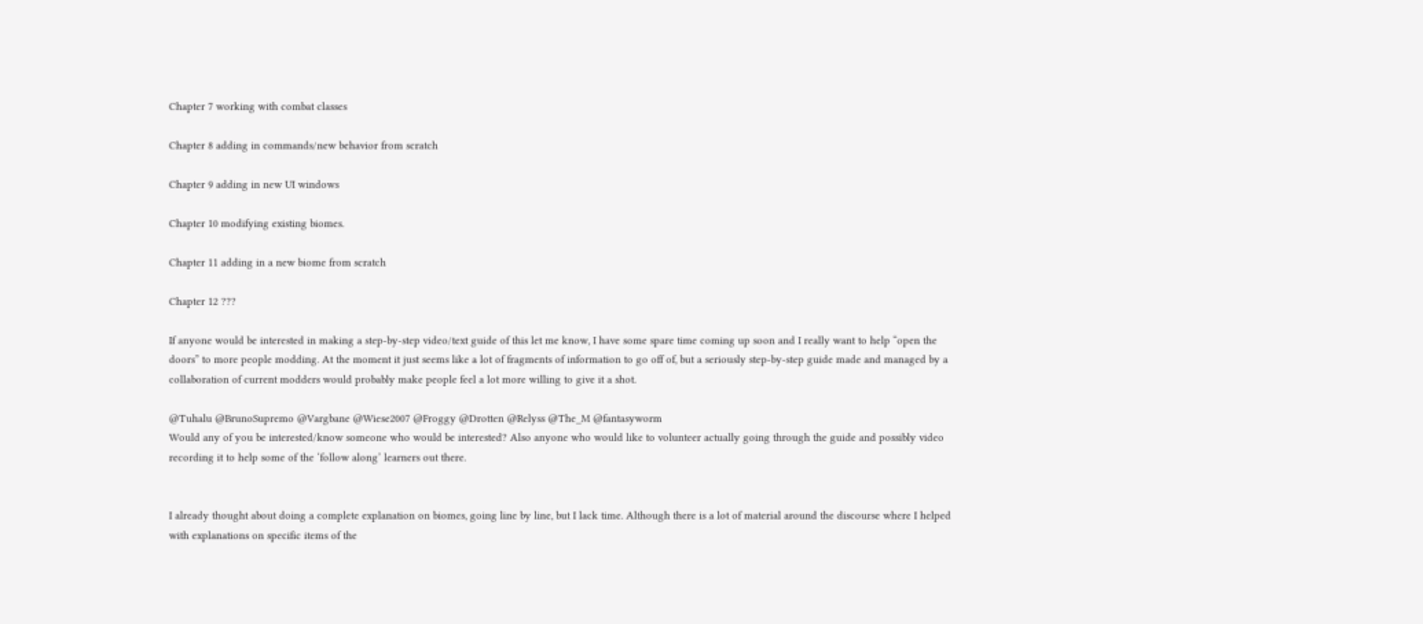Chapter 7 working with combat classes

Chapter 8 adding in commands/new behavior from scratch

Chapter 9 adding in new UI windows

Chapter 10 modifying existing biomes.

Chapter 11 adding in a new biome from scratch

Chapter 12 ???

If anyone would be interested in making a step-by-step video/text guide of this let me know, I have some spare time coming up soon and I really want to help “open the doors” to more people modding. At the moment it just seems like a lot of fragments of information to go off of, but a seriously step-by-step guide made and managed by a collaboration of current modders would probably make people feel a lot more willing to give it a shot.

@Tuhalu @BrunoSupremo @Vargbane @Wiese2007 @Froggy @Drotten @Relyss @The_M @fantasyworm
Would any of you be interested/know someone who would be interested? Also anyone who would like to volunteer actually going through the guide and possibly video recording it to help some of the ‘follow along’ learners out there.


I already thought about doing a complete explanation on biomes, going line by line, but I lack time. Although there is a lot of material around the discourse where I helped with explanations on specific items of the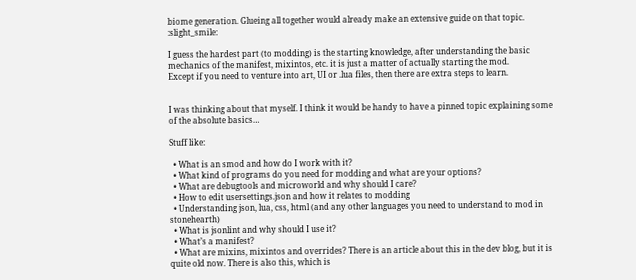biome generation. Glueing all together would already make an extensive guide on that topic. :slight_smile:

I guess the hardest part (to modding) is the starting knowledge, after understanding the basic mechanics of the manifest, mixintos, etc. it is just a matter of actually starting the mod.
Except if you need to venture into art, UI or .lua files, then there are extra steps to learn.


I was thinking about that myself. I think it would be handy to have a pinned topic explaining some of the absolute basics…

Stuff like:

  • What is an smod and how do I work with it?
  • What kind of programs do you need for modding and what are your options?
  • What are debugtools and microworld and why should I care?
  • How to edit usersettings.json and how it relates to modding
  • Understanding json, lua, css, html (and any other languages you need to understand to mod in stonehearth)
  • What is jsonlint and why should I use it?
  • What’s a manifest?
  • What are mixins, mixintos and overrides? There is an article about this in the dev blog, but it is quite old now. There is also this, which is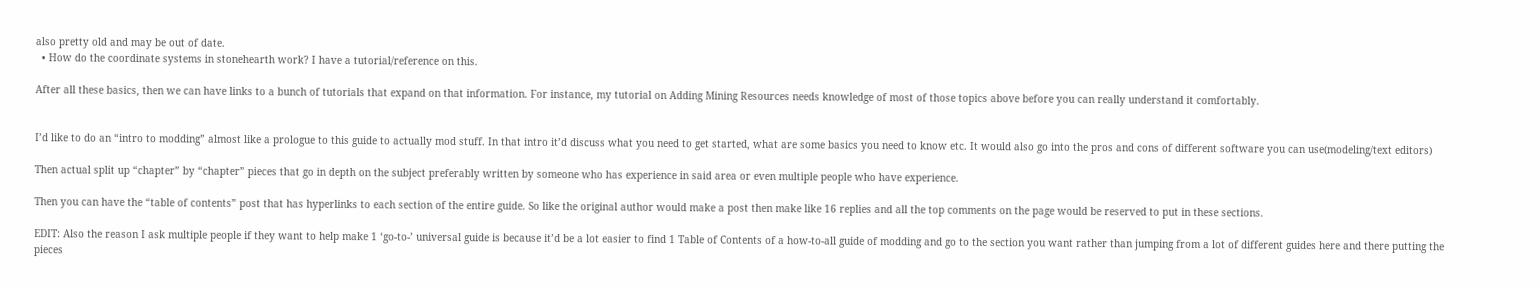also pretty old and may be out of date.
  • How do the coordinate systems in stonehearth work? I have a tutorial/reference on this.

After all these basics, then we can have links to a bunch of tutorials that expand on that information. For instance, my tutorial on Adding Mining Resources needs knowledge of most of those topics above before you can really understand it comfortably.


I’d like to do an “intro to modding” almost like a prologue to this guide to actually mod stuff. In that intro it’d discuss what you need to get started, what are some basics you need to know etc. It would also go into the pros and cons of different software you can use(modeling/text editors)

Then actual split up “chapter” by “chapter” pieces that go in depth on the subject preferably written by someone who has experience in said area or even multiple people who have experience.

Then you can have the “table of contents” post that has hyperlinks to each section of the entire guide. So like the original author would make a post then make like 16 replies and all the top comments on the page would be reserved to put in these sections.

EDIT: Also the reason I ask multiple people if they want to help make 1 ‘go-to-’ universal guide is because it’d be a lot easier to find 1 Table of Contents of a how-to-all guide of modding and go to the section you want rather than jumping from a lot of different guides here and there putting the pieces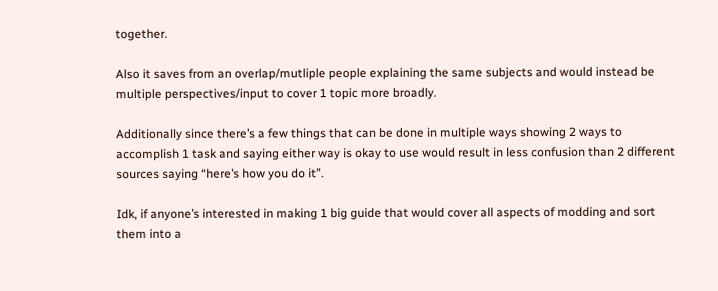together.

Also it saves from an overlap/mutliple people explaining the same subjects and would instead be multiple perspectives/input to cover 1 topic more broadly.

Additionally since there’s a few things that can be done in multiple ways showing 2 ways to accomplish 1 task and saying either way is okay to use would result in less confusion than 2 different sources saying “here’s how you do it”.

Idk, if anyone’s interested in making 1 big guide that would cover all aspects of modding and sort them into a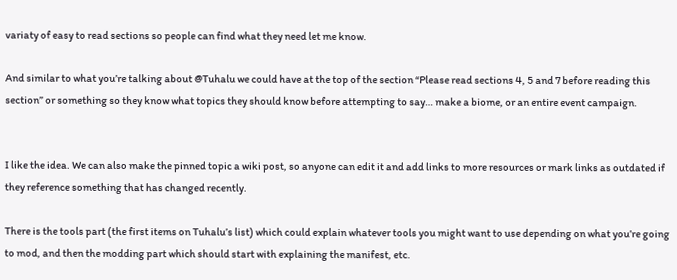variaty of easy to read sections so people can find what they need let me know.

And similar to what you’re talking about @Tuhalu we could have at the top of the section “Please read sections 4, 5 and 7 before reading this section” or something so they know what topics they should know before attempting to say… make a biome, or an entire event campaign.


I like the idea. We can also make the pinned topic a wiki post, so anyone can edit it and add links to more resources or mark links as outdated if they reference something that has changed recently.

There is the tools part (the first items on Tuhalu’s list) which could explain whatever tools you might want to use depending on what you’re going to mod, and then the modding part which should start with explaining the manifest, etc.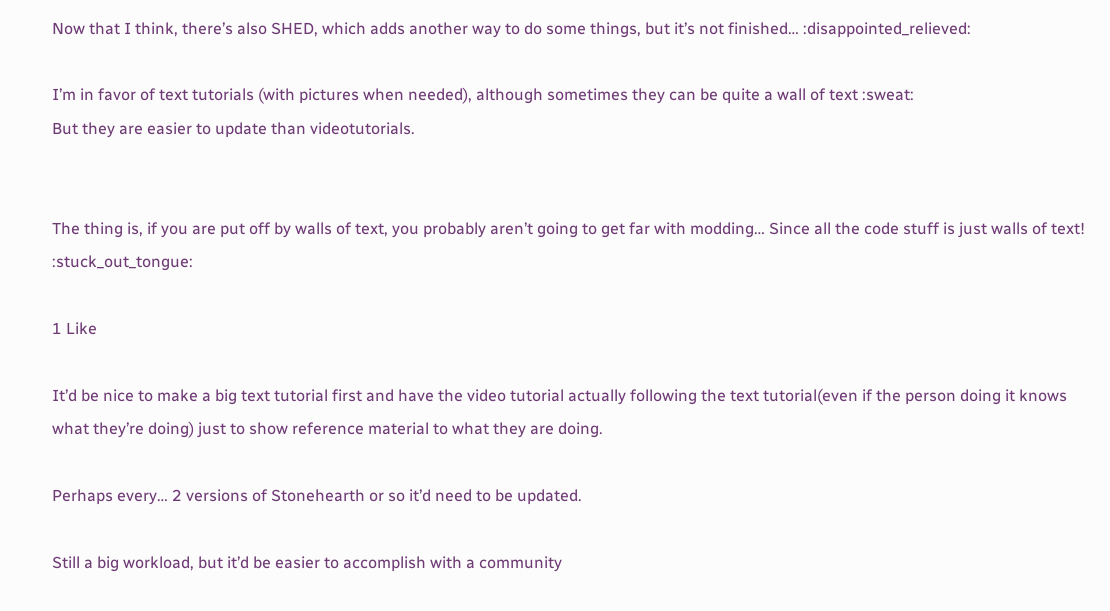Now that I think, there’s also SHED, which adds another way to do some things, but it’s not finished… :disappointed_relieved:

I’m in favor of text tutorials (with pictures when needed), although sometimes they can be quite a wall of text :sweat:
But they are easier to update than videotutorials.


The thing is, if you are put off by walls of text, you probably aren’t going to get far with modding… Since all the code stuff is just walls of text! :stuck_out_tongue:

1 Like

It’d be nice to make a big text tutorial first and have the video tutorial actually following the text tutorial(even if the person doing it knows what they’re doing) just to show reference material to what they are doing.

Perhaps every… 2 versions of Stonehearth or so it’d need to be updated.

Still a big workload, but it’d be easier to accomplish with a community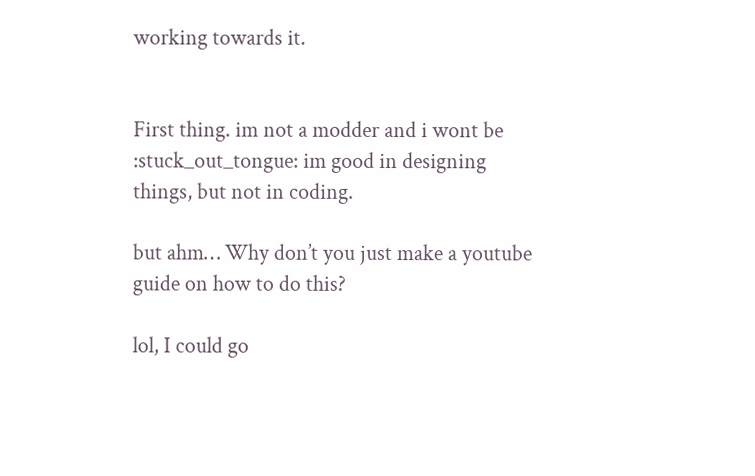working towards it.


First thing. im not a modder and i wont be :stuck_out_tongue: im good in designing things, but not in coding.

but ahm… Why don’t you just make a youtube guide on how to do this?

lol, I could go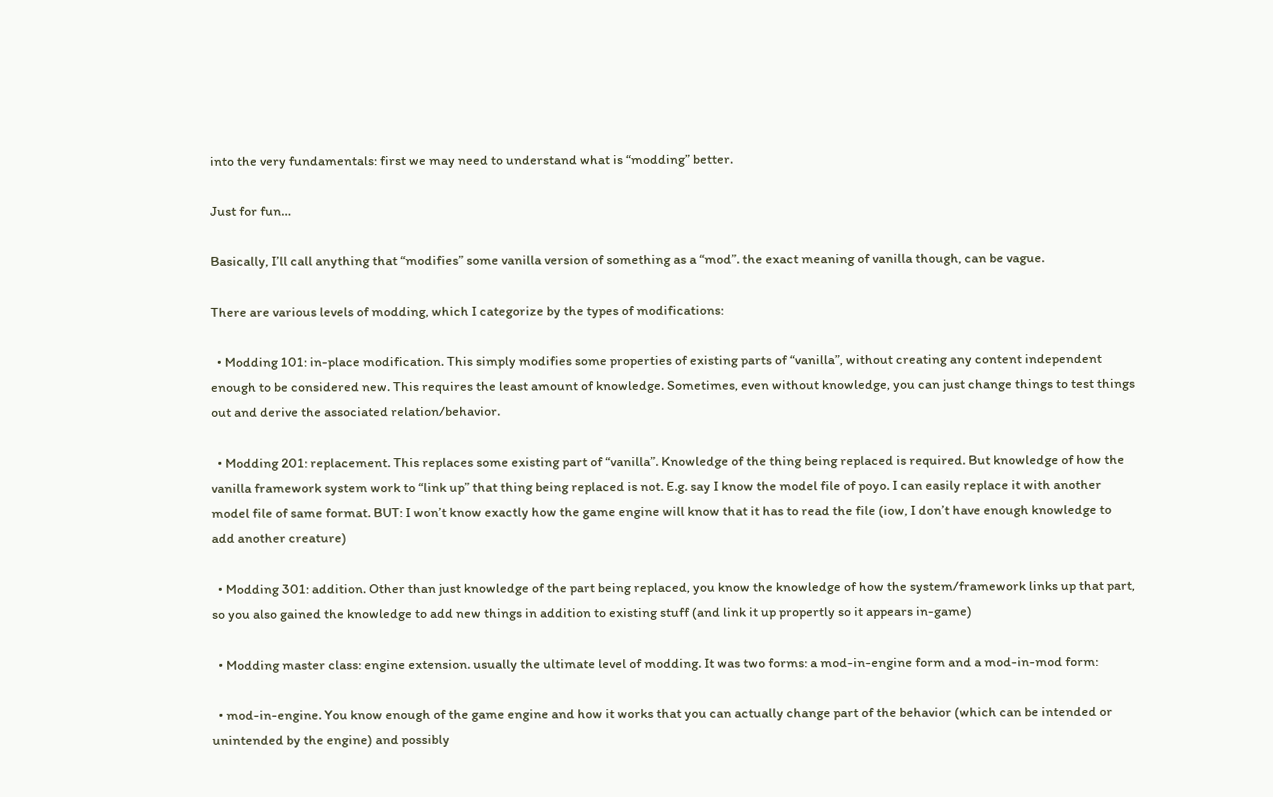into the very fundamentals: first we may need to understand what is “modding” better.

Just for fun…

Basically, I’ll call anything that “modifies” some vanilla version of something as a “mod”. the exact meaning of vanilla though, can be vague.

There are various levels of modding, which I categorize by the types of modifications:

  • Modding 101: in-place modification. This simply modifies some properties of existing parts of “vanilla”, without creating any content independent enough to be considered new. This requires the least amount of knowledge. Sometimes, even without knowledge, you can just change things to test things out and derive the associated relation/behavior.

  • Modding 201: replacement. This replaces some existing part of “vanilla”. Knowledge of the thing being replaced is required. But knowledge of how the vanilla framework system work to “link up” that thing being replaced is not. E.g. say I know the model file of poyo. I can easily replace it with another model file of same format. BUT: I won’t know exactly how the game engine will know that it has to read the file (iow, I don’t have enough knowledge to add another creature)

  • Modding 301: addition. Other than just knowledge of the part being replaced, you know the knowledge of how the system/framework links up that part, so you also gained the knowledge to add new things in addition to existing stuff (and link it up propertly so it appears in-game)

  • Modding master class: engine extension. usually the ultimate level of modding. It was two forms: a mod-in-engine form and a mod-in-mod form:

  • mod-in-engine. You know enough of the game engine and how it works that you can actually change part of the behavior (which can be intended or unintended by the engine) and possibly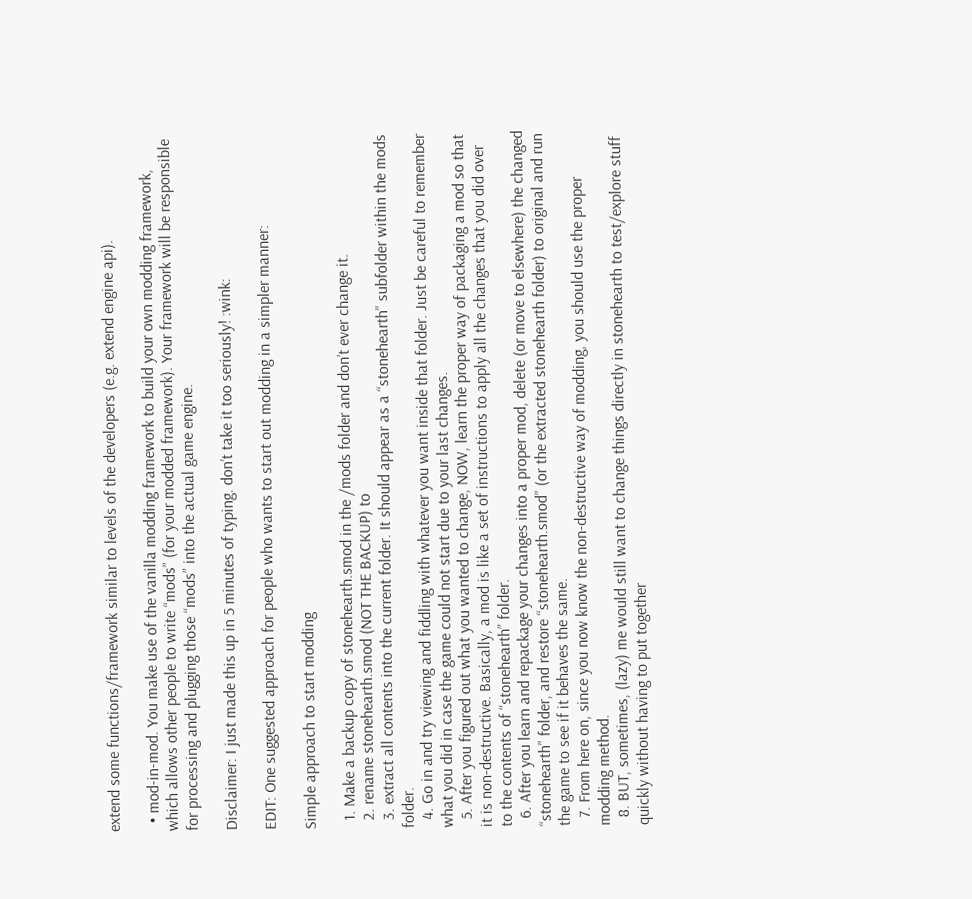extend some functions/framework similar to levels of the developers (e.g. extend engine api).

  • mod-in-mod. You make use of the vanilla modding framework to build your own modding framework, which allows other people to write “mods” (for your modded framework). Your framework will be responsible for processing and plugging those “mods” into the actual game engine.

Disclaimer: I just made this up in 5 minutes of typing. don’t take it too seriously! :wink:

EDIT: One suggested approach for people who wants to start out modding in a simpler manner:

Simple approach to start modding

  1. Make a backup copy of stonehearth.smod in the /mods folder and don’t ever change it.
  2. rename stonehearth.smod (NOT THE BACKUP) to
  3. extract all contents into the current folder. It should appear as a “stonehearth” subfolder within the mods folder.
  4. Go in and try viewing and fiddling with whatever you want inside that folder. Just be careful to remember what you did in case the game could not start due to your last changes.
  5. After you figured out what you wanted to change, NOW, learn the proper way of packaging a mod so that it is non-destructive. Basically, a mod is like a set of instructions to apply all the changes that you did over to the contents of “stonehearth” folder.
  6. After you learn and repackage your changes into a proper mod, delete (or move to elsewhere) the changed “stonehearth” folder, and restore “stonehearth.smod” (or the extracted stonehearth folder) to original and run the game to see if it behaves the same.
  7. From here on, since you now know the non-destructive way of modding, you should use the proper modding method.
  8. BUT, sometimes, (lazy) me would still want to change things directly in stonehearth to test/explore stuff quickly without having to put together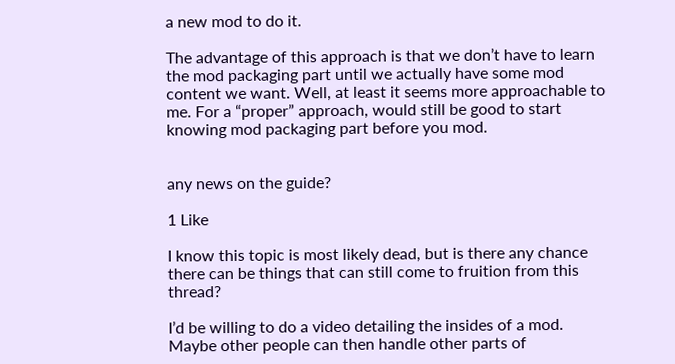a new mod to do it.

The advantage of this approach is that we don’t have to learn the mod packaging part until we actually have some mod content we want. Well, at least it seems more approachable to me. For a “proper” approach, would still be good to start knowing mod packaging part before you mod.


any news on the guide?

1 Like

I know this topic is most likely dead, but is there any chance there can be things that can still come to fruition from this thread?

I’d be willing to do a video detailing the insides of a mod. Maybe other people can then handle other parts of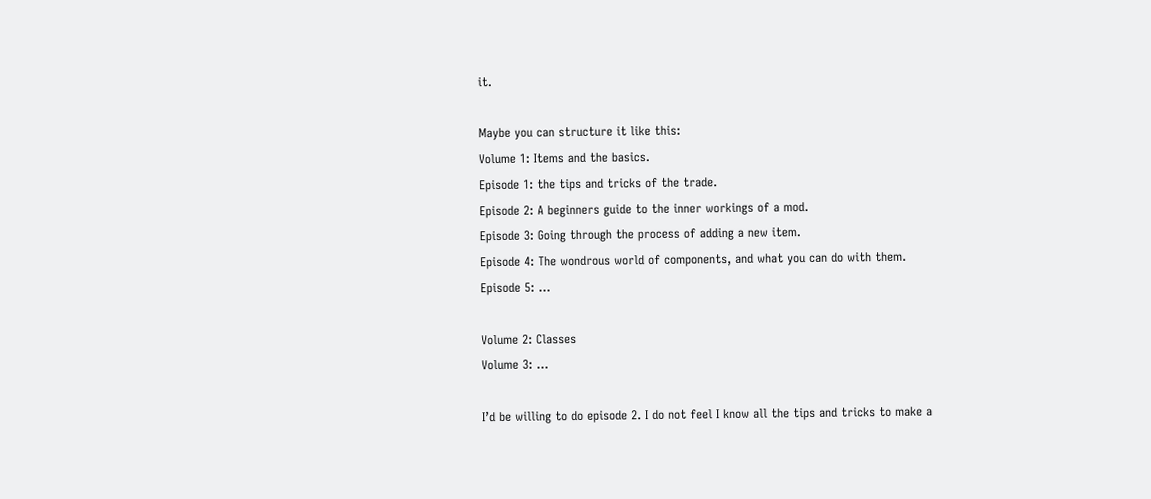it.

Maybe you can structure it like this:
Volume 1: Items and the basics.
Episode 1: the tips and tricks of the trade.
Episode 2: A beginners guide to the inner workings of a mod.
Episode 3: Going through the process of adding a new item.
Episode 4: The wondrous world of components, and what you can do with them.
Episode 5: …

Volume 2: Classes
Volume 3: …

I’d be willing to do episode 2. I do not feel I know all the tips and tricks to make a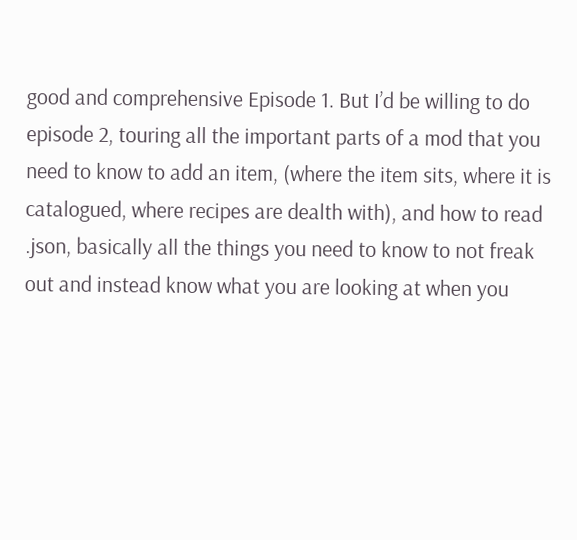good and comprehensive Episode 1. But I’d be willing to do episode 2, touring all the important parts of a mod that you need to know to add an item, (where the item sits, where it is catalogued, where recipes are dealth with), and how to read .json, basically all the things you need to know to not freak out and instead know what you are looking at when you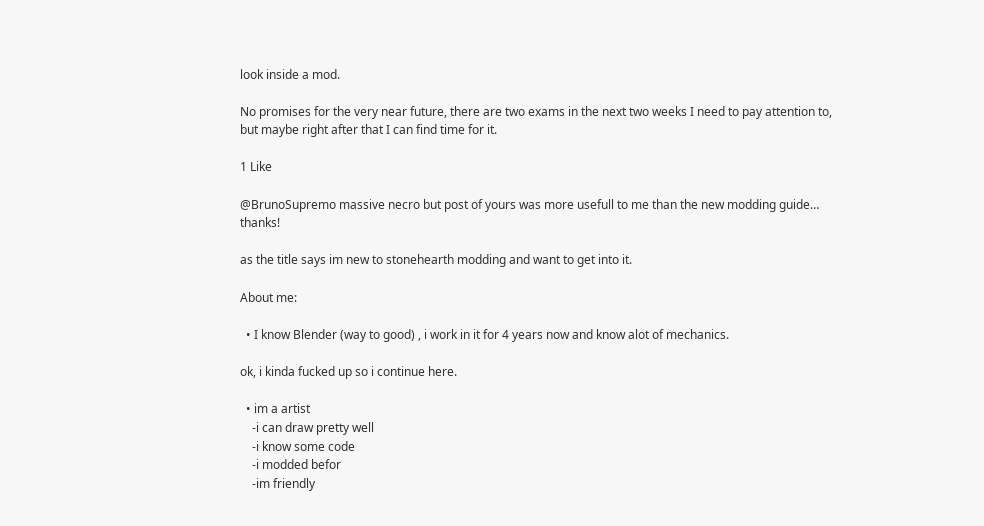look inside a mod.

No promises for the very near future, there are two exams in the next two weeks I need to pay attention to, but maybe right after that I can find time for it.

1 Like

@BrunoSupremo massive necro but post of yours was more usefull to me than the new modding guide… thanks!

as the title says im new to stonehearth modding and want to get into it.

About me:

  • I know Blender (way to good) , i work in it for 4 years now and know alot of mechanics.

ok, i kinda fucked up so i continue here.

  • im a artist
    -i can draw pretty well
    -i know some code
    -i modded befor
    -im friendly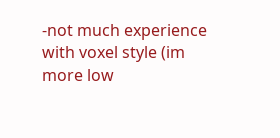-not much experience with voxel style (im more low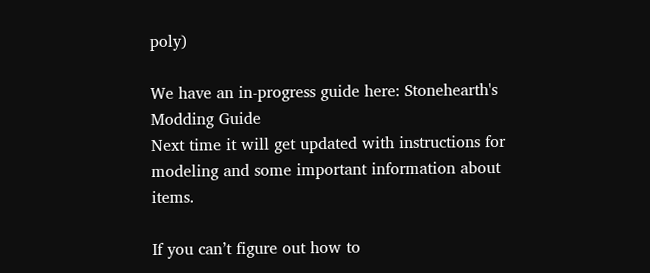poly)

We have an in-progress guide here: Stonehearth's Modding Guide
Next time it will get updated with instructions for modeling and some important information about items.

If you can’t figure out how to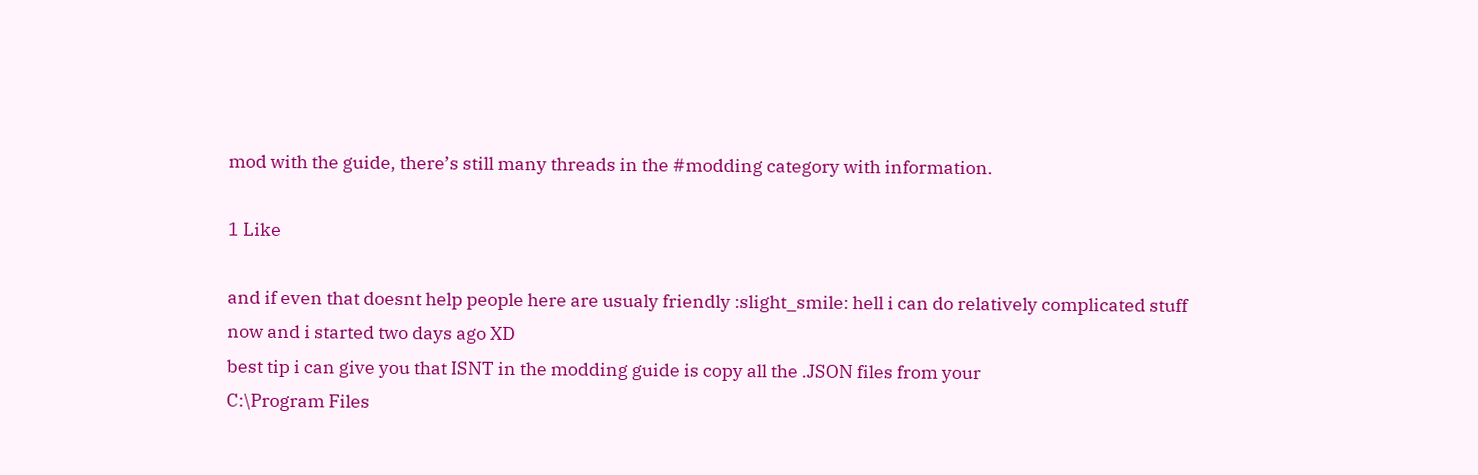mod with the guide, there’s still many threads in the #modding category with information.

1 Like

and if even that doesnt help people here are usualy friendly :slight_smile: hell i can do relatively complicated stuff now and i started two days ago XD
best tip i can give you that ISNT in the modding guide is copy all the .JSON files from your
C:\Program Files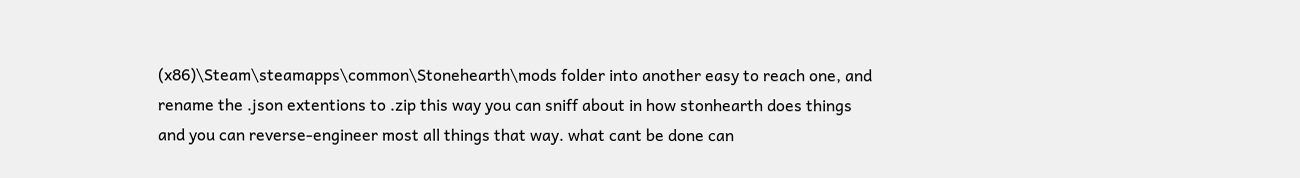(x86)\Steam\steamapps\common\Stonehearth\mods folder into another easy to reach one, and rename the .json extentions to .zip this way you can sniff about in how stonhearth does things and you can reverse-engineer most all things that way. what cant be done can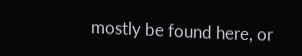mostly be found here, or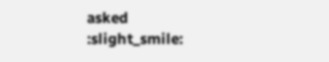asked :slight_smile: